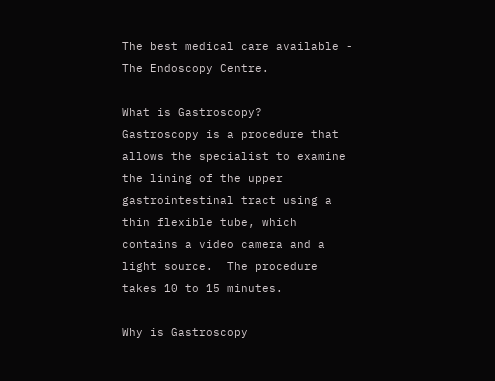The best medical care available - The Endoscopy Centre.

What is Gastroscopy?
Gastroscopy is a procedure that allows the specialist to examine the lining of the upper gastrointestinal tract using a thin flexible tube, which contains a video camera and a light source.  The procedure takes 10 to 15 minutes.

Why is Gastroscopy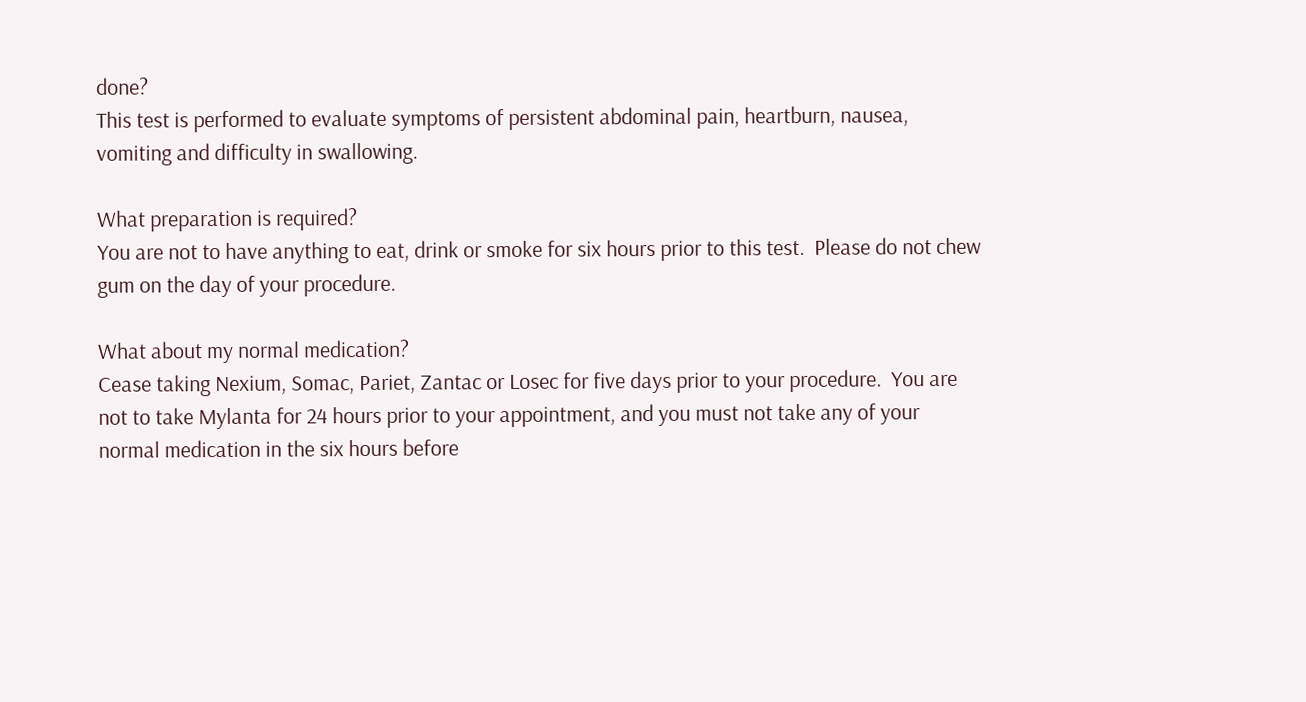done?
This test is performed to evaluate symptoms of persistent abdominal pain, heartburn, nausea, vomiting and difficulty in swallowing.

What preparation is required?
You are not to have anything to eat, drink or smoke for six hours prior to this test.  Please do not chew gum on the day of your procedure.

What about my normal medication?
Cease taking Nexium, Somac, Pariet, Zantac or Losec for five days prior to your procedure.  You are not to take Mylanta for 24 hours prior to your appointment, and you must not take any of your normal medication in the six hours before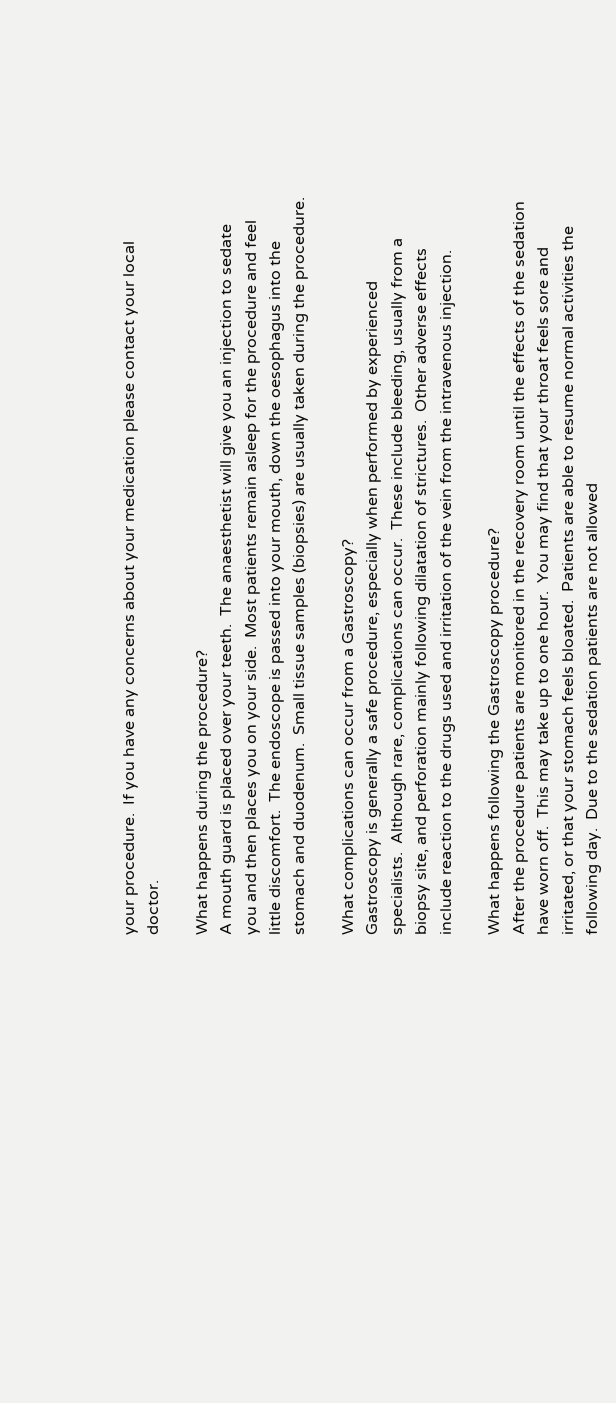your procedure.  If you have any concerns about your medication please contact your local doctor.

What happens during the procedure?
A mouth guard is placed over your teeth.  The anaesthetist will give you an injection to sedate you and then places you on your side.  Most patients remain asleep for the procedure and feel little discomfort.  The endoscope is passed into your mouth, down the oesophagus into the stomach and duodenum.  Small tissue samples (biopsies) are usually taken during the procedure.

What complications can occur from a Gastroscopy?
Gastroscopy is generally a safe procedure, especially when performed by experienced specialists.  Although rare, complications can occur.  These include bleeding, usually from a biopsy site, and perforation mainly following dilatation of strictures.  Other adverse effects include reaction to the drugs used and irritation of the vein from the intravenous injection.

What happens following the Gastroscopy procedure?
After the procedure patients are monitored in the recovery room until the effects of the sedation have worn off.  This may take up to one hour.  You may find that your throat feels sore and irritated, or that your stomach feels bloated.  Patients are able to resume normal activities the following day.  Due to the sedation patients are not allowed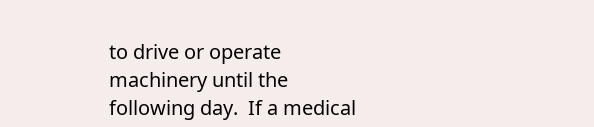to drive or operate machinery until the following day.  If a medical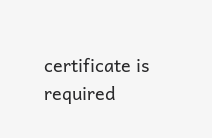certificate is required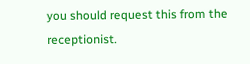you should request this from the receptionist.